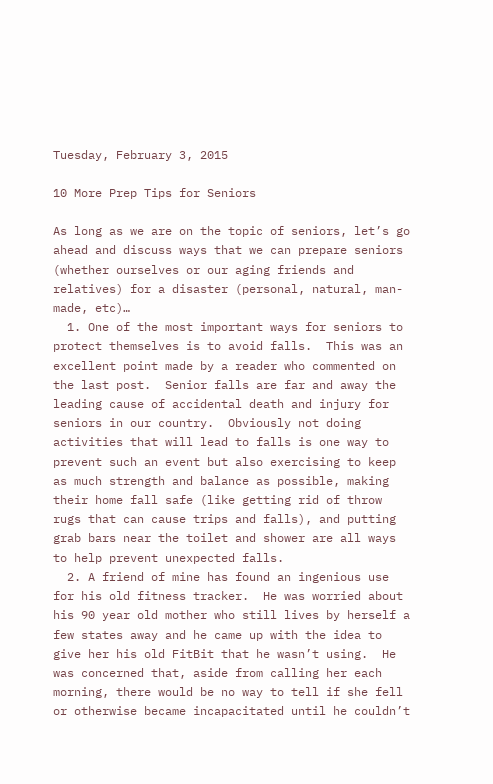Tuesday, February 3, 2015

10 More Prep Tips for Seniors

As long as we are on the topic of seniors, let’s go ahead and discuss ways that we can prepare seniors (whether ourselves or our aging friends and relatives) for a disaster (personal, natural, man-made, etc)…
  1. One of the most important ways for seniors to protect themselves is to avoid falls.  This was an excellent point made by a reader who commented on the last post.  Senior falls are far and away the leading cause of accidental death and injury for seniors in our country.  Obviously not doing activities that will lead to falls is one way to prevent such an event but also exercising to keep as much strength and balance as possible, making their home fall safe (like getting rid of throw rugs that can cause trips and falls), and putting grab bars near the toilet and shower are all ways to help prevent unexpected falls.
  2. A friend of mine has found an ingenious use for his old fitness tracker.  He was worried about his 90 year old mother who still lives by herself a few states away and he came up with the idea to give her his old FitBit that he wasn’t using.  He was concerned that, aside from calling her each morning, there would be no way to tell if she fell or otherwise became incapacitated until he couldn’t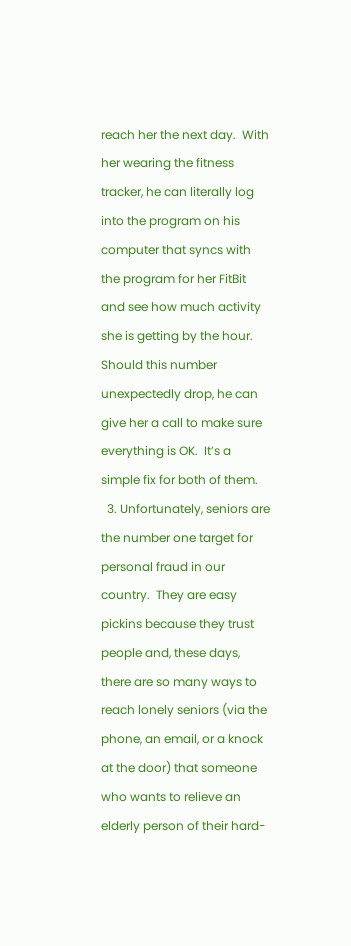reach her the next day.  With her wearing the fitness tracker, he can literally log into the program on his computer that syncs with the program for her FitBit and see how much activity she is getting by the hour.  Should this number unexpectedly drop, he can give her a call to make sure everything is OK.  It’s a simple fix for both of them.
  3. Unfortunately, seniors are the number one target for personal fraud in our country.  They are easy pickins because they trust people and, these days, there are so many ways to reach lonely seniors (via the phone, an email, or a knock at the door) that someone who wants to relieve an elderly person of their hard-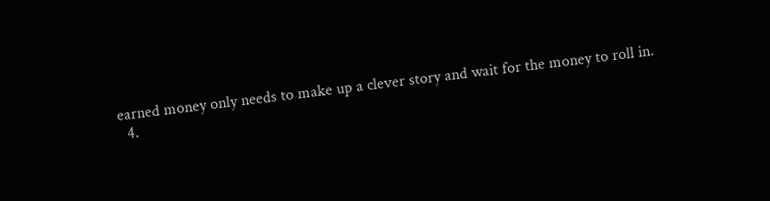earned money only needs to make up a clever story and wait for the money to roll in.
  4.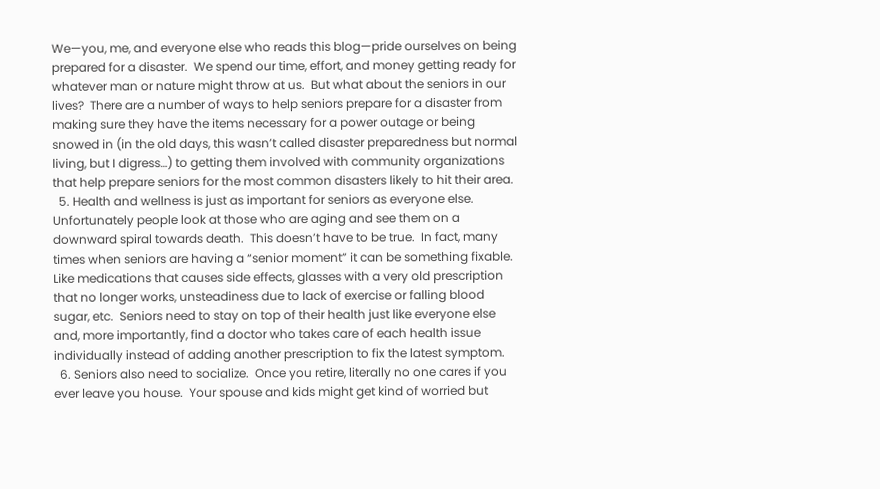We—you, me, and everyone else who reads this blog—pride ourselves on being prepared for a disaster.  We spend our time, effort, and money getting ready for whatever man or nature might throw at us.  But what about the seniors in our lives?  There are a number of ways to help seniors prepare for a disaster from making sure they have the items necessary for a power outage or being snowed in (in the old days, this wasn’t called disaster preparedness but normal living, but I digress…) to getting them involved with community organizations that help prepare seniors for the most common disasters likely to hit their area.
  5. Health and wellness is just as important for seniors as everyone else.  Unfortunately people look at those who are aging and see them on a downward spiral towards death.  This doesn’t have to be true.  In fact, many times when seniors are having a “senior moment” it can be something fixable.  Like medications that causes side effects, glasses with a very old prescription that no longer works, unsteadiness due to lack of exercise or falling blood sugar, etc.  Seniors need to stay on top of their health just like everyone else and, more importantly, find a doctor who takes care of each health issue individually instead of adding another prescription to fix the latest symptom.
  6. Seniors also need to socialize.  Once you retire, literally no one cares if you ever leave you house.  Your spouse and kids might get kind of worried but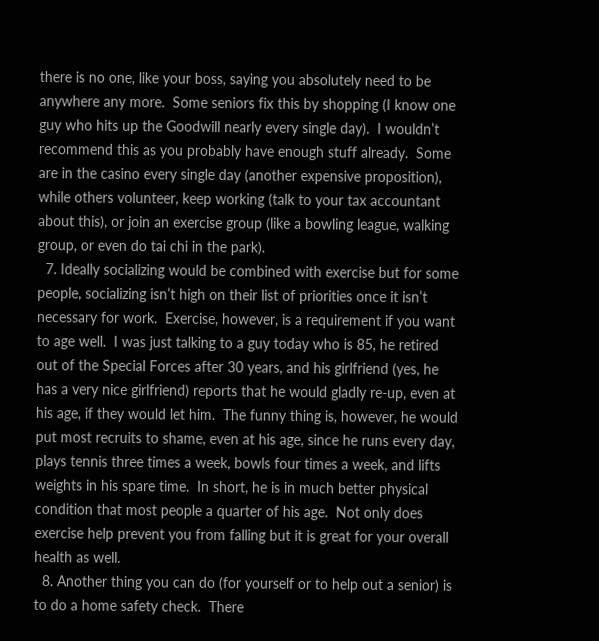there is no one, like your boss, saying you absolutely need to be anywhere any more.  Some seniors fix this by shopping (I know one guy who hits up the Goodwill nearly every single day).  I wouldn’t recommend this as you probably have enough stuff already.  Some are in the casino every single day (another expensive proposition), while others volunteer, keep working (talk to your tax accountant about this), or join an exercise group (like a bowling league, walking group, or even do tai chi in the park).
  7. Ideally socializing would be combined with exercise but for some people, socializing isn’t high on their list of priorities once it isn’t necessary for work.  Exercise, however, is a requirement if you want to age well.  I was just talking to a guy today who is 85, he retired out of the Special Forces after 30 years, and his girlfriend (yes, he has a very nice girlfriend) reports that he would gladly re-up, even at his age, if they would let him.  The funny thing is, however, he would put most recruits to shame, even at his age, since he runs every day, plays tennis three times a week, bowls four times a week, and lifts weights in his spare time.  In short, he is in much better physical condition that most people a quarter of his age.  Not only does exercise help prevent you from falling but it is great for your overall health as well.
  8. Another thing you can do (for yourself or to help out a senior) is to do a home safety check.  There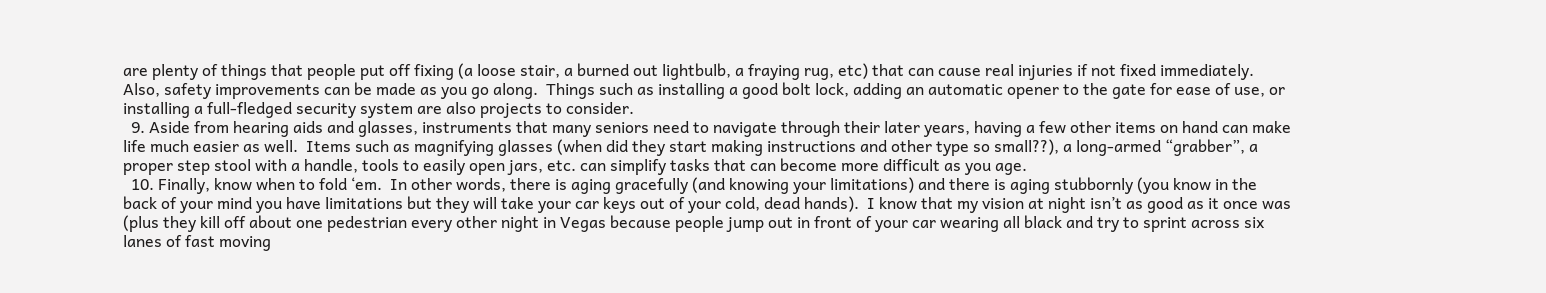are plenty of things that people put off fixing (a loose stair, a burned out lightbulb, a fraying rug, etc) that can cause real injuries if not fixed immediately.  Also, safety improvements can be made as you go along.  Things such as installing a good bolt lock, adding an automatic opener to the gate for ease of use, or installing a full-fledged security system are also projects to consider.
  9. Aside from hearing aids and glasses, instruments that many seniors need to navigate through their later years, having a few other items on hand can make life much easier as well.  Items such as magnifying glasses (when did they start making instructions and other type so small??), a long-armed “grabber”, a proper step stool with a handle, tools to easily open jars, etc. can simplify tasks that can become more difficult as you age.
  10. Finally, know when to fold ‘em.  In other words, there is aging gracefully (and knowing your limitations) and there is aging stubbornly (you know in the back of your mind you have limitations but they will take your car keys out of your cold, dead hands).  I know that my vision at night isn’t as good as it once was (plus they kill off about one pedestrian every other night in Vegas because people jump out in front of your car wearing all black and try to sprint across six lanes of fast moving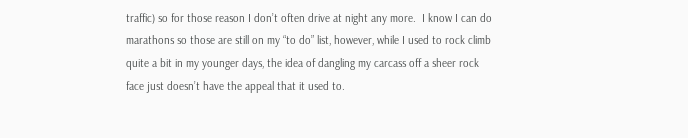traffic) so for those reason I don’t often drive at night any more.  I know I can do marathons so those are still on my “to do” list, however, while I used to rock climb quite a bit in my younger days, the idea of dangling my carcass off a sheer rock face just doesn’t have the appeal that it used to.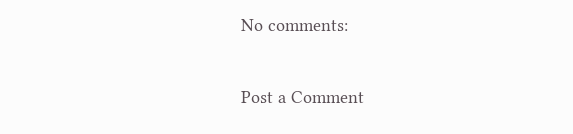No comments:

Post a Comment